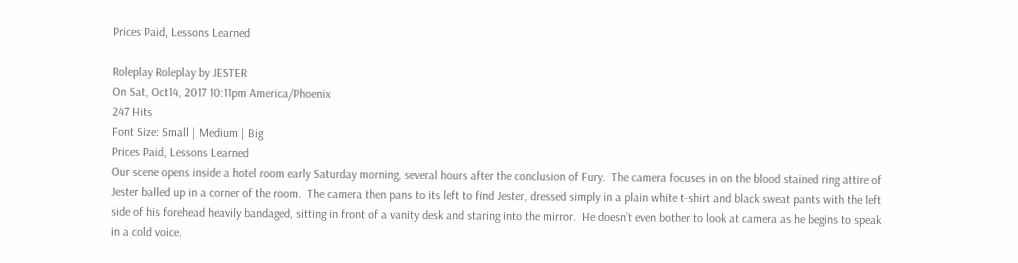Prices Paid, Lessons Learned

Roleplay Roleplay by JESTER
On Sat, Oct14, 2017 10:11pm America/Phoenix
247 Hits
Font Size: Small | Medium | Big
Prices Paid, Lessons Learned
Our scene opens inside a hotel room early Saturday morning, several hours after the conclusion of Fury.  The camera focuses in on the blood stained ring attire of Jester balled up in a corner of the room.  The camera then pans to its left to find Jester, dressed simply in a plain white t-shirt and black sweat pants with the left side of his forehead heavily bandaged, sitting in front of a vanity desk and staring into the mirror.  He doesn’t even bother to look at camera as he begins to speak in a cold voice.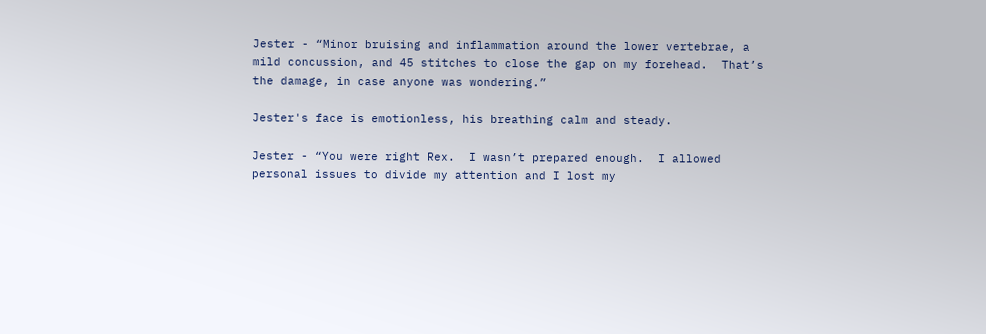Jester - “Minor bruising and inflammation around the lower vertebrae, a mild concussion, and 45 stitches to close the gap on my forehead.  That’s the damage, in case anyone was wondering.”

Jester's face is emotionless, his breathing calm and steady.

Jester - “You were right Rex.  I wasn’t prepared enough.  I allowed personal issues to divide my attention and I lost my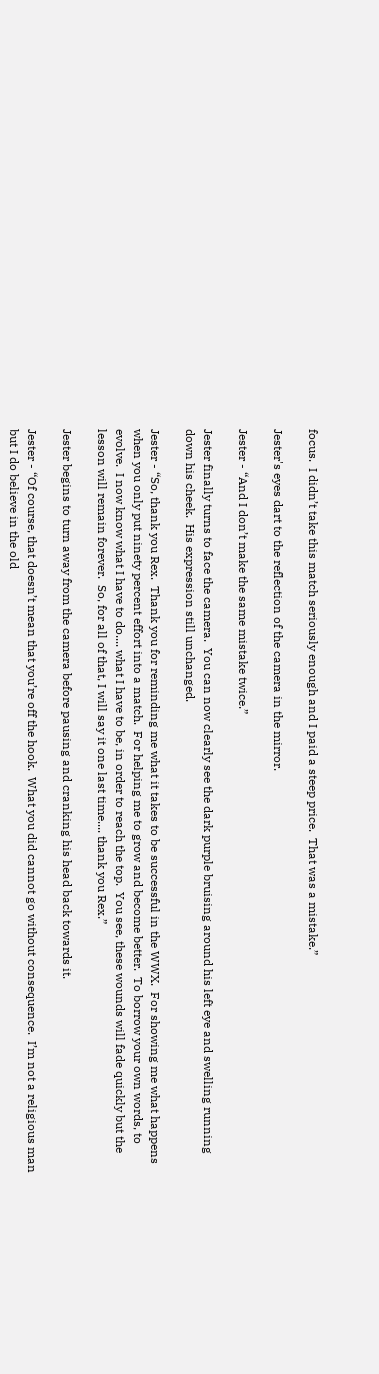focus.  I didn’t take this match seriously enough and I paid a steep price.  That was a mistake.”

Jester's eyes dart to the reflection of the camera in the mirror.

Jester - “And I don’t make the same mistake twice.”

Jester finally turns to face the camera.  You can now clearly see the dark purple bruising around his left eye and swelling running down his cheek.  His expression still unchanged.

Jester - “So, thank you Rex.  Thank you for reminding me what it takes to be successful in the WWX.  For showing me what happens when you only put ninety percent effort into a match.  For helping me to grow and become better.  To borrow your own words, to evolve.  I now know what I have to do.... what I have to be, in order to reach the top.  You see, these wounds will fade quickly but the lesson will remain forever.  So, for all of that, I will say it one last time.... thank you Rex.”

Jester begins to turn away from the camera before pausing and cranking his head back towards it.

Jester - “Of course, that doesn’t mean that you’re off the hook.  What you did cannot go without consequence.  I’m not a religious man but I do believe in the old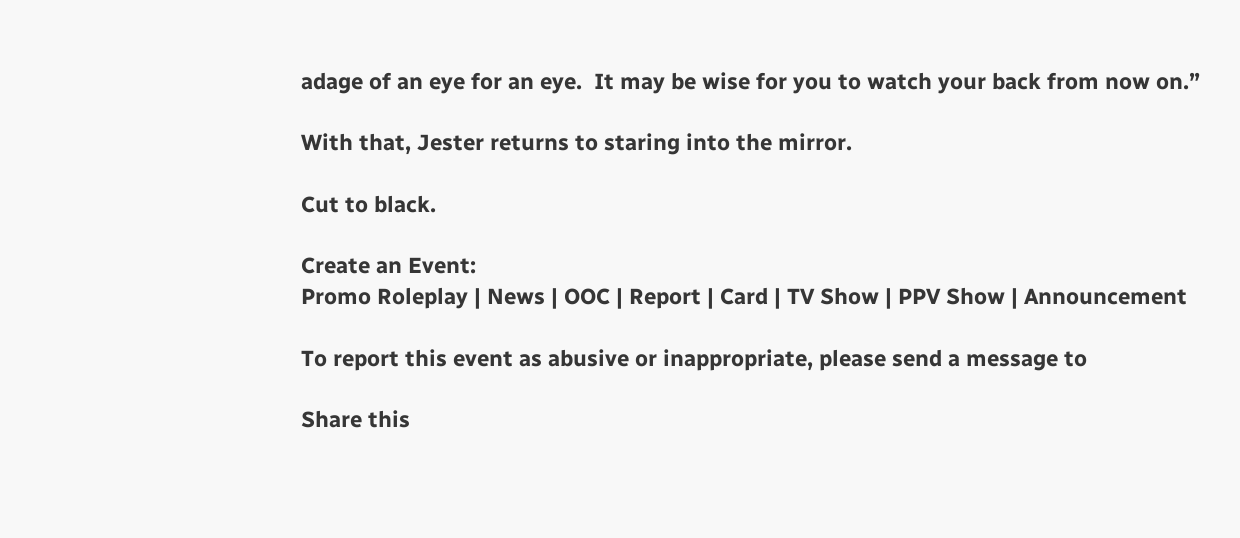adage of an eye for an eye.  It may be wise for you to watch your back from now on.”

With that, Jester returns to staring into the mirror.

Cut to black.

Create an Event:
Promo Roleplay | News | OOC | Report | Card | TV Show | PPV Show | Announcement

To report this event as abusive or inappropriate, please send a message to

Share this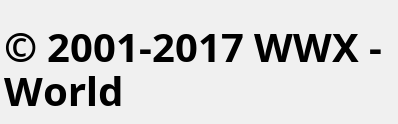© 2001-2017 WWX - World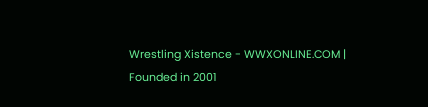Wrestling Xistence - WWXONLINE.COM | Founded in 2001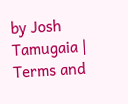by Josh Tamugaia | Terms and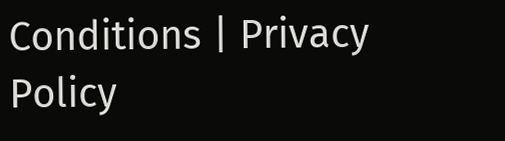Conditions | Privacy Policy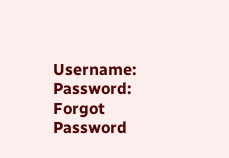Username: Password: Forgot Password